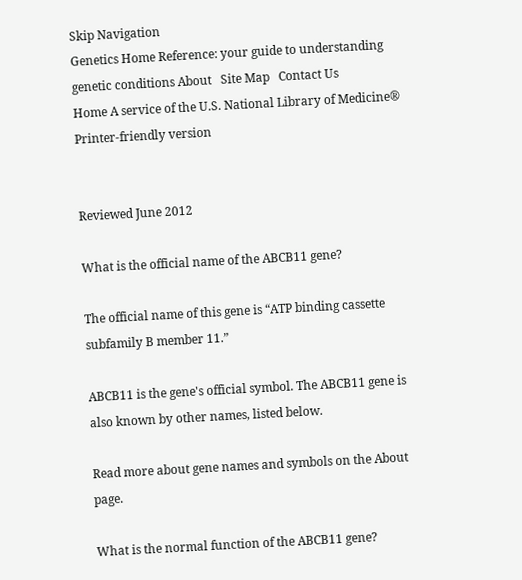Skip Navigation
Genetics Home Reference: your guide to understanding genetic conditions About   Site Map   Contact Us
Home A service of the U.S. National Library of Medicine®
Printer-friendly version


Reviewed June 2012

What is the official name of the ABCB11 gene?

The official name of this gene is “ATP binding cassette subfamily B member 11.”

ABCB11 is the gene's official symbol. The ABCB11 gene is also known by other names, listed below.

Read more about gene names and symbols on the About page.

What is the normal function of the ABCB11 gene?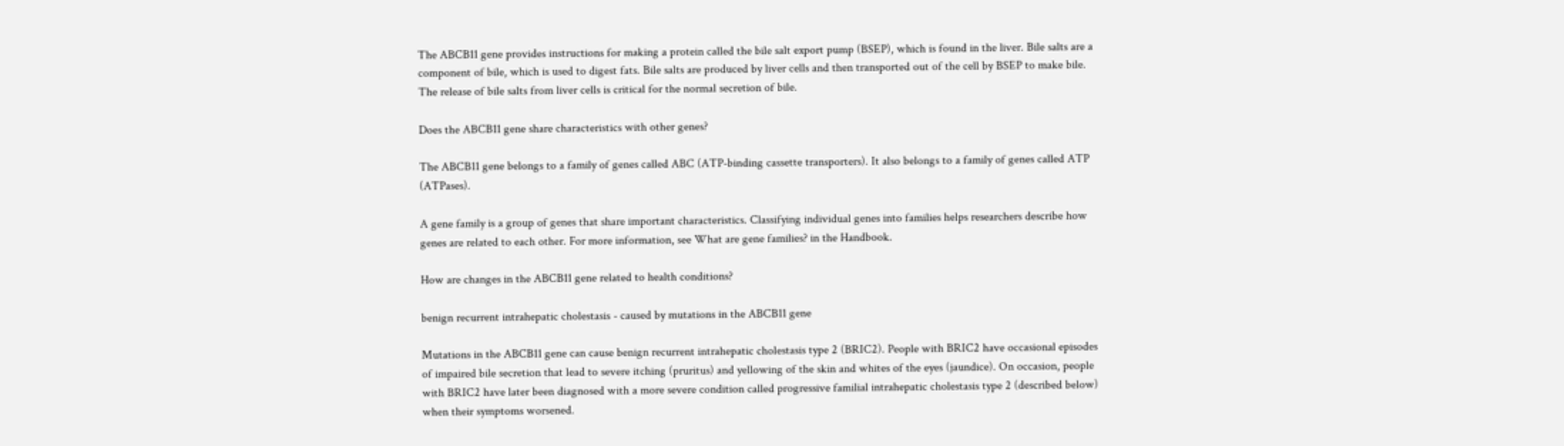The ABCB11 gene provides instructions for making a protein called the bile salt export pump (BSEP), which is found in the liver. Bile salts are a component of bile, which is used to digest fats. Bile salts are produced by liver cells and then transported out of the cell by BSEP to make bile. The release of bile salts from liver cells is critical for the normal secretion of bile.

Does the ABCB11 gene share characteristics with other genes?

The ABCB11 gene belongs to a family of genes called ABC (ATP-binding cassette transporters). It also belongs to a family of genes called ATP (ATPases).

A gene family is a group of genes that share important characteristics. Classifying individual genes into families helps researchers describe how genes are related to each other. For more information, see What are gene families? in the Handbook.

How are changes in the ABCB11 gene related to health conditions?

benign recurrent intrahepatic cholestasis - caused by mutations in the ABCB11 gene

Mutations in the ABCB11 gene can cause benign recurrent intrahepatic cholestasis type 2 (BRIC2). People with BRIC2 have occasional episodes of impaired bile secretion that lead to severe itching (pruritus) and yellowing of the skin and whites of the eyes (jaundice). On occasion, people with BRIC2 have later been diagnosed with a more severe condition called progressive familial intrahepatic cholestasis type 2 (described below) when their symptoms worsened.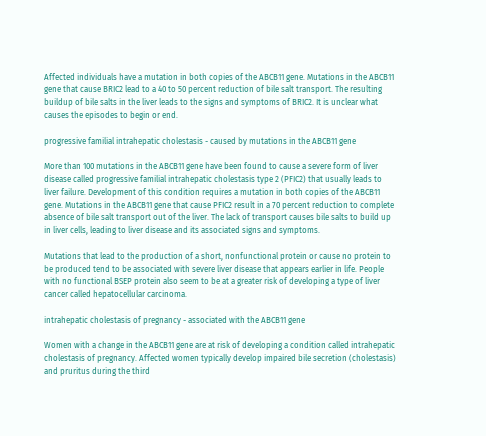Affected individuals have a mutation in both copies of the ABCB11 gene. Mutations in the ABCB11 gene that cause BRIC2 lead to a 40 to 50 percent reduction of bile salt transport. The resulting buildup of bile salts in the liver leads to the signs and symptoms of BRIC2. It is unclear what causes the episodes to begin or end.

progressive familial intrahepatic cholestasis - caused by mutations in the ABCB11 gene

More than 100 mutations in the ABCB11 gene have been found to cause a severe form of liver disease called progressive familial intrahepatic cholestasis type 2 (PFIC2) that usually leads to liver failure. Development of this condition requires a mutation in both copies of the ABCB11 gene. Mutations in the ABCB11 gene that cause PFIC2 result in a 70 percent reduction to complete absence of bile salt transport out of the liver. The lack of transport causes bile salts to build up in liver cells, leading to liver disease and its associated signs and symptoms.

Mutations that lead to the production of a short, nonfunctional protein or cause no protein to be produced tend to be associated with severe liver disease that appears earlier in life. People with no functional BSEP protein also seem to be at a greater risk of developing a type of liver cancer called hepatocellular carcinoma.

intrahepatic cholestasis of pregnancy - associated with the ABCB11 gene

Women with a change in the ABCB11 gene are at risk of developing a condition called intrahepatic cholestasis of pregnancy. Affected women typically develop impaired bile secretion (cholestasis) and pruritus during the third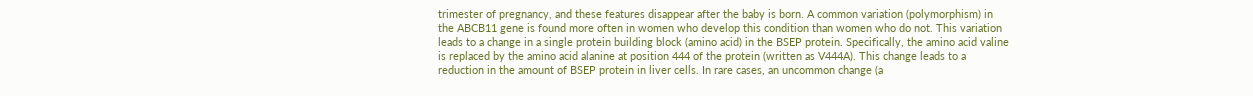trimester of pregnancy, and these features disappear after the baby is born. A common variation (polymorphism) in the ABCB11 gene is found more often in women who develop this condition than women who do not. This variation leads to a change in a single protein building block (amino acid) in the BSEP protein. Specifically, the amino acid valine is replaced by the amino acid alanine at position 444 of the protein (written as V444A). This change leads to a reduction in the amount of BSEP protein in liver cells. In rare cases, an uncommon change (a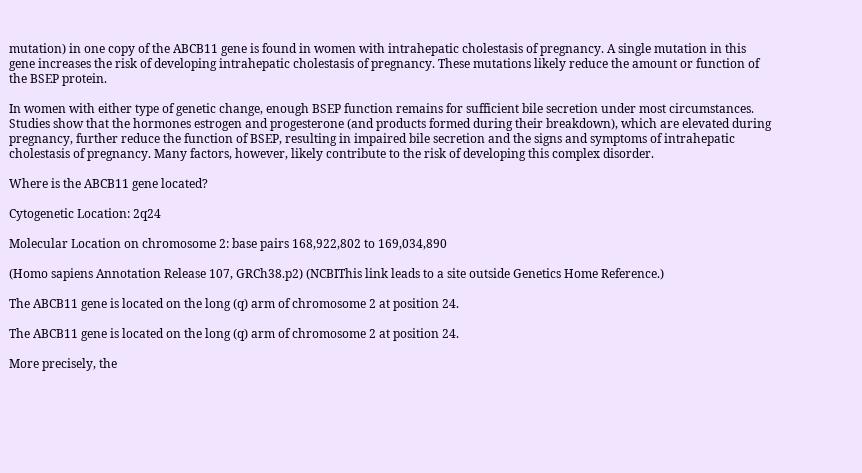mutation) in one copy of the ABCB11 gene is found in women with intrahepatic cholestasis of pregnancy. A single mutation in this gene increases the risk of developing intrahepatic cholestasis of pregnancy. These mutations likely reduce the amount or function of the BSEP protein.

In women with either type of genetic change, enough BSEP function remains for sufficient bile secretion under most circumstances. Studies show that the hormones estrogen and progesterone (and products formed during their breakdown), which are elevated during pregnancy, further reduce the function of BSEP, resulting in impaired bile secretion and the signs and symptoms of intrahepatic cholestasis of pregnancy. Many factors, however, likely contribute to the risk of developing this complex disorder.

Where is the ABCB11 gene located?

Cytogenetic Location: 2q24

Molecular Location on chromosome 2: base pairs 168,922,802 to 169,034,890

(Homo sapiens Annotation Release 107, GRCh38.p2) (NCBIThis link leads to a site outside Genetics Home Reference.)

The ABCB11 gene is located on the long (q) arm of chromosome 2 at position 24.

The ABCB11 gene is located on the long (q) arm of chromosome 2 at position 24.

More precisely, the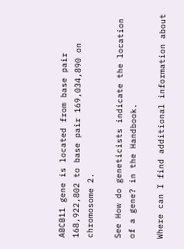ABCB11 gene is located from base pair 168,922,802 to base pair 169,034,890 on chromosome 2.

See How do geneticists indicate the location of a gene? in the Handbook.

Where can I find additional information about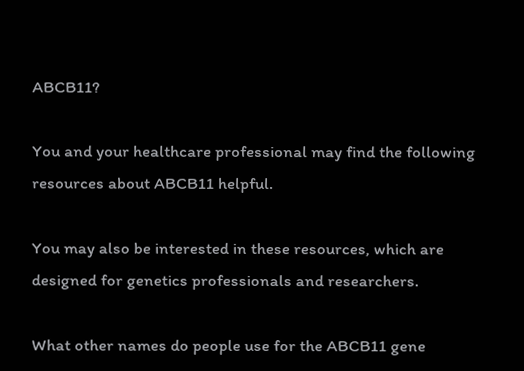ABCB11?

You and your healthcare professional may find the following resources about ABCB11 helpful.

You may also be interested in these resources, which are designed for genetics professionals and researchers.

What other names do people use for the ABCB11 gene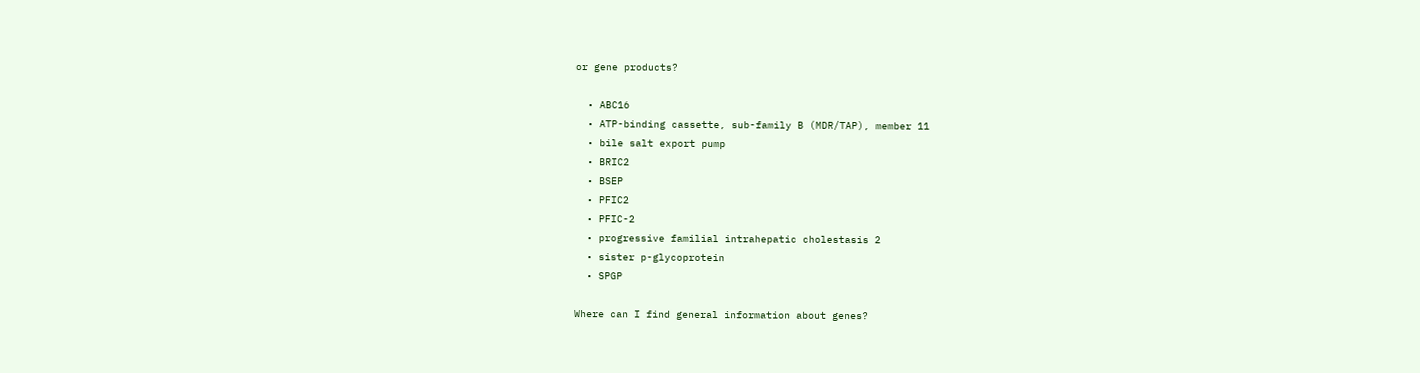or gene products?

  • ABC16
  • ATP-binding cassette, sub-family B (MDR/TAP), member 11
  • bile salt export pump
  • BRIC2
  • BSEP
  • PFIC2
  • PFIC-2
  • progressive familial intrahepatic cholestasis 2
  • sister p-glycoprotein
  • SPGP

Where can I find general information about genes?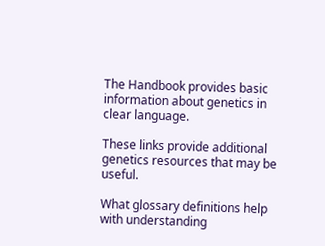The Handbook provides basic information about genetics in clear language.

These links provide additional genetics resources that may be useful.

What glossary definitions help with understanding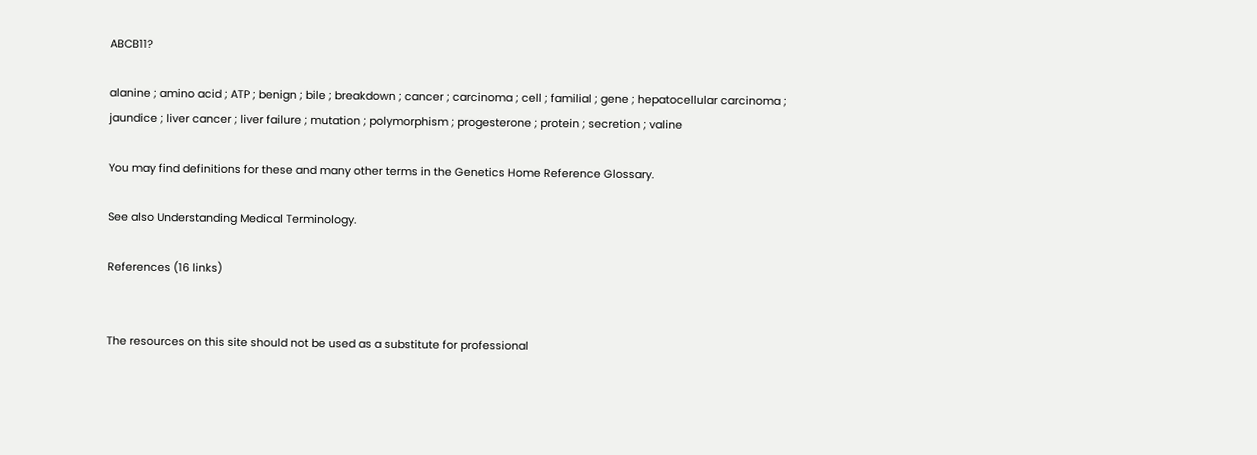ABCB11?

alanine ; amino acid ; ATP ; benign ; bile ; breakdown ; cancer ; carcinoma ; cell ; familial ; gene ; hepatocellular carcinoma ; jaundice ; liver cancer ; liver failure ; mutation ; polymorphism ; progesterone ; protein ; secretion ; valine

You may find definitions for these and many other terms in the Genetics Home Reference Glossary.

See also Understanding Medical Terminology.

References (16 links)


The resources on this site should not be used as a substitute for professional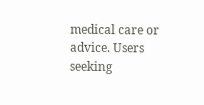medical care or advice. Users seeking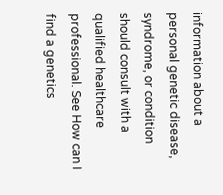information about a personal genetic disease, syndrome, or condition should consult with a qualified healthcare professional. See How can I find a genetics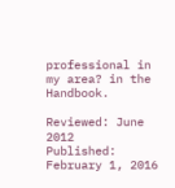professional in my area? in the Handbook.

Reviewed: June 2012
Published: February 1, 2016